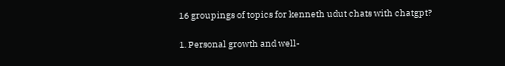16 groupings of topics for kenneth udut chats with chatgpt?

1. Personal growth and well-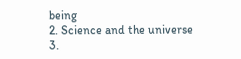being
2. Science and the universe
3.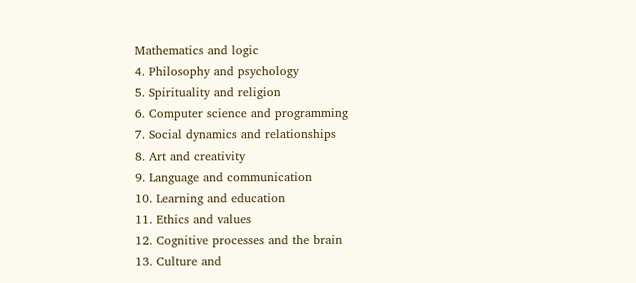Mathematics and logic
4. Philosophy and psychology
5. Spirituality and religion
6. Computer science and programming
7. Social dynamics and relationships
8. Art and creativity
9. Language and communication
10. Learning and education
11. Ethics and values
12. Cognitive processes and the brain
13. Culture and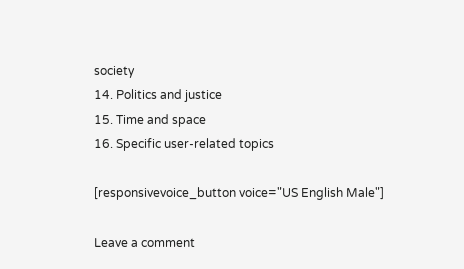society
14. Politics and justice
15. Time and space
16. Specific user-related topics

[responsivevoice_button voice="US English Male"]

Leave a comment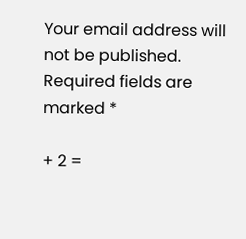Your email address will not be published. Required fields are marked *

+ 2 =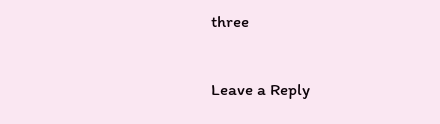three

Leave a Reply